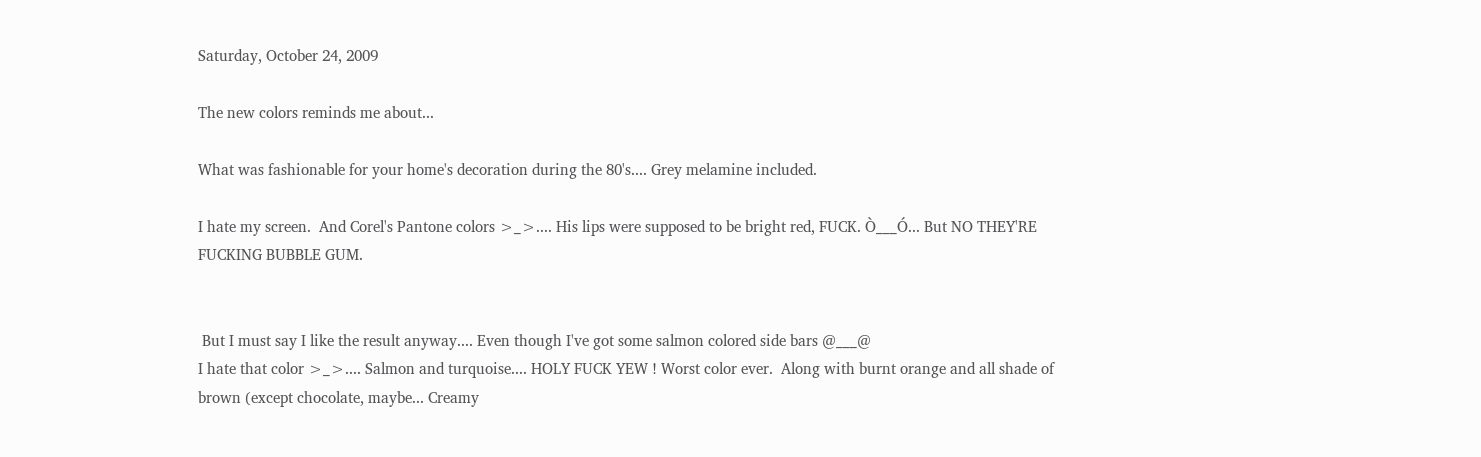Saturday, October 24, 2009

The new colors reminds me about...

What was fashionable for your home's decoration during the 80's.... Grey melamine included.

I hate my screen.  And Corel's Pantone colors >_>.... His lips were supposed to be bright red, FUCK. Ò___Ó... But NO THEY'RE FUCKING BUBBLE GUM.


 But I must say I like the result anyway.... Even though I've got some salmon colored side bars @___@
I hate that color >_>.... Salmon and turquoise.... HOLY FUCK YEW ! Worst color ever.  Along with burnt orange and all shade of brown (except chocolate, maybe... Creamy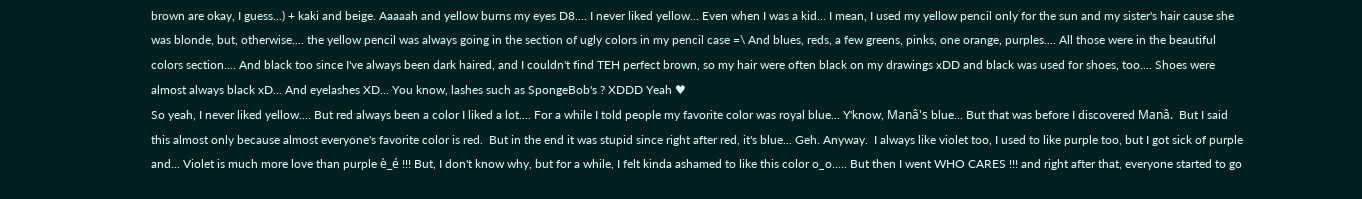brown are okay, I guess...) + kaki and beige. Aaaaah and yellow burns my eyes D8.... I never liked yellow... Even when I was a kid... I mean, I used my yellow pencil only for the sun and my sister's hair cause she was blonde, but, otherwise.... the yellow pencil was always going in the section of ugly colors in my pencil case =\ And blues, reds, a few greens, pinks, one orange, purples.... All those were in the beautiful colors section.... And black too since I've always been dark haired, and I couldn't find TEH perfect brown, so my hair were often black on my drawings xDD and black was used for shoes, too.... Shoes were almost always black xD... And eyelashes XD... You know, lashes such as SpongeBob's ? XDDD Yeah ♥
So yeah, I never liked yellow.... But red always been a color I liked a lot.... For a while I told people my favorite color was royal blue... Y'know, Manâ's blue... But that was before I discovered Manâ.  But I said this almost only because almost everyone's favorite color is red.  But in the end it was stupid since right after red, it's blue... Geh. Anyway.  I always like violet too, I used to like purple too, but I got sick of purple and... Violet is much more love than purple è_é !!! But, I don't know why, but for a while, I felt kinda ashamed to like this color o_o..... But then I went WHO CARES !!! and right after that, everyone started to go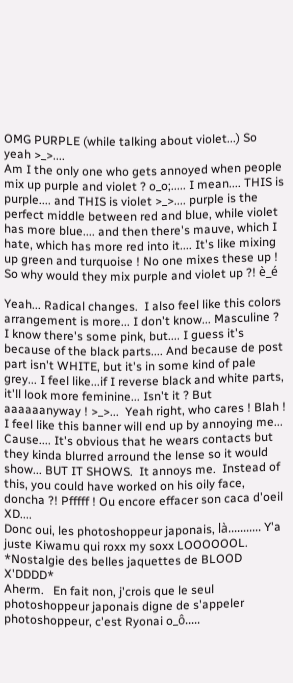OMG PURPLE (while talking about violet...) So yeah >_>....
Am I the only one who gets annoyed when people mix up purple and violet ? o_o;..... I mean.... THIS is purple.... and THIS is violet >_>.... purple is the perfect middle between red and blue, while violet has more blue.... and then there's mauve, which I hate, which has more red into it.... It's like mixing up green and turquoise ! No one mixes these up ! So why would they mix purple and violet up ?! è_é

Yeah... Radical changes.  I also feel like this colors arrangement is more... I don't know... Masculine ? I know there's some pink, but.... I guess it's because of the black parts.... And because de post part isn't WHITE, but it's in some kind of pale grey... I feel like...if I reverse black and white parts, it'll look more feminine... Isn't it ? But aaaaaanyway ! >_>...  Yeah right, who cares ! Blah !
I feel like this banner will end up by annoying me... Cause.... It's obvious that he wears contacts but they kinda blurred arround the lense so it would show... BUT IT SHOWS.  It annoys me.  Instead of this, you could have worked on his oily face, doncha ?! Pfffff ! Ou encore effacer son caca d'oeil XD....
Donc oui, les photoshoppeur japonais, là........... Y'a juste Kiwamu qui roxx my soxx LOOOOOOL. *Nostalgie des belles jaquettes de BLOOD X'DDDD*
Aherm.   En fait non, j'crois que le seul photoshoppeur japonais digne de s'appeler photoshoppeur, c'est Ryonai o_ô.....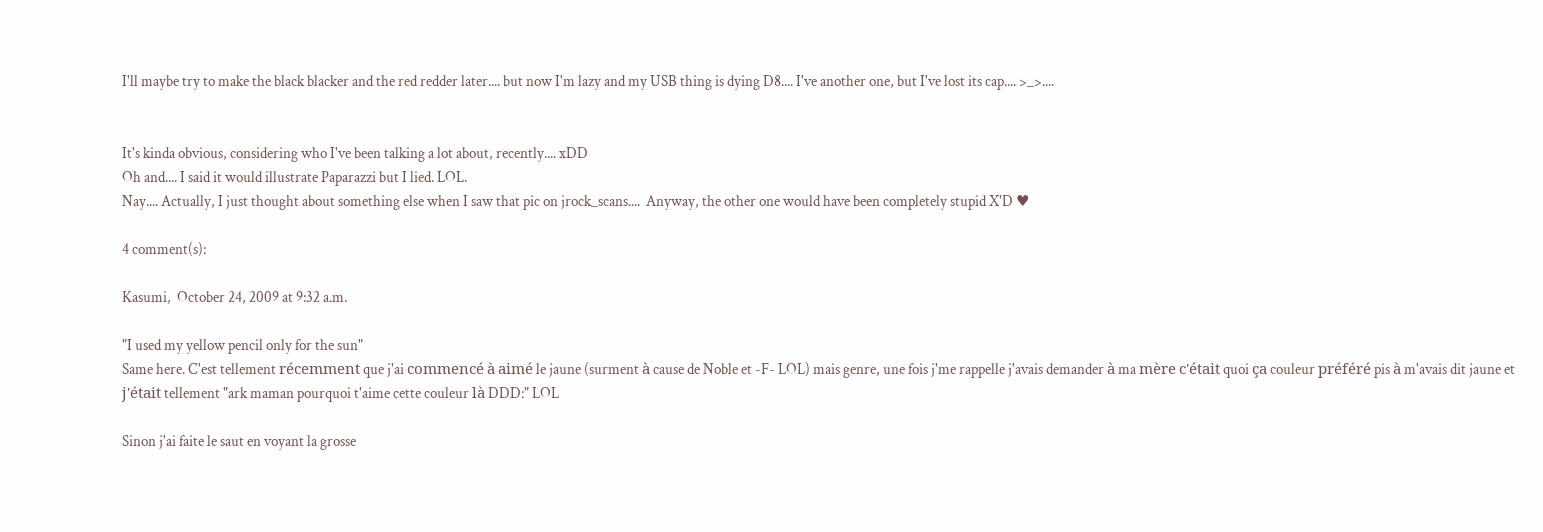I'll maybe try to make the black blacker and the red redder later.... but now I'm lazy and my USB thing is dying D8.... I've another one, but I've lost its cap.... >_>....


It's kinda obvious, considering who I've been talking a lot about, recently.... xDD
Oh and.... I said it would illustrate Paparazzi but I lied. LOL.
Nay.... Actually, I just thought about something else when I saw that pic on jrock_scans....  Anyway, the other one would have been completely stupid X'D ♥

4 comment(s):

Kasumi,  October 24, 2009 at 9:32 a.m.

"I used my yellow pencil only for the sun"
Same here. C'est tellement récemment que j'ai commencé à aimé le jaune (surment à cause de Noble et -F- LOL) mais genre, une fois j'me rappelle j'avais demander à ma mère c'était quoi ça couleur préféré pis à m'avais dit jaune et j'était tellement "ark maman pourquoi t'aime cette couleur là DDD:" LOL

Sinon j'ai faite le saut en voyant la grosse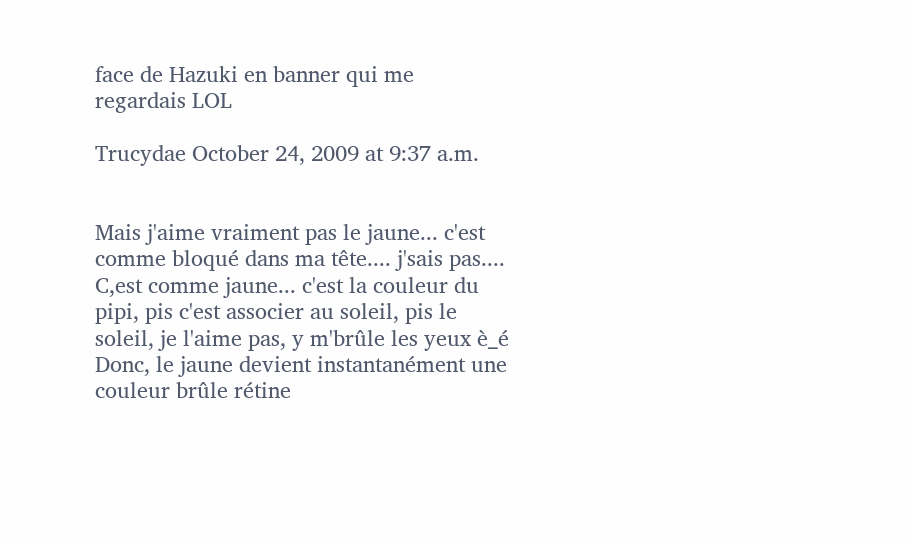face de Hazuki en banner qui me regardais LOL

Trucydae October 24, 2009 at 9:37 a.m.


Mais j'aime vraiment pas le jaune... c'est comme bloqué dans ma tête.... j'sais pas.... C,est comme jaune... c'est la couleur du pipi, pis c'est associer au soleil, pis le soleil, je l'aime pas, y m'brûle les yeux è_é Donc, le jaune devient instantanément une couleur brûle rétine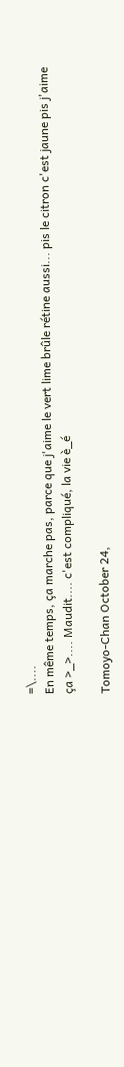=\....
En même temps, ça marche pas, parce que j'aime le vert lime brûle rétine aussi... pis le citron c'est jaune pis j'aime ça >_>.... Maudit.... c'est compliqué, la vie è_é

Tomoyo-Chan October 24,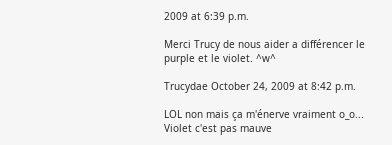2009 at 6:39 p.m.

Merci Trucy de nous aider a différencer le purple et le violet. ^w^

Trucydae October 24, 2009 at 8:42 p.m.

LOL non mais ça m'énerve vraiment o_o... Violet c'est pas mauve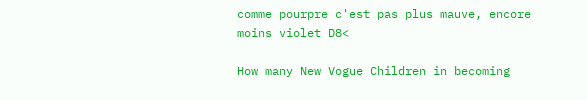comme pourpre c'est pas plus mauve, encore moins violet D8<

How many New Vogue Children in becoming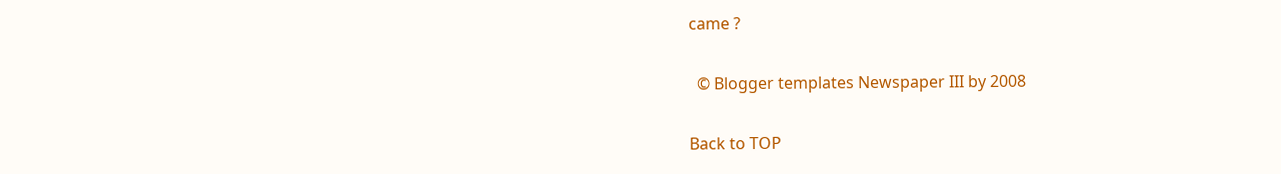came ?

  © Blogger templates Newspaper III by 2008

Back to TOP